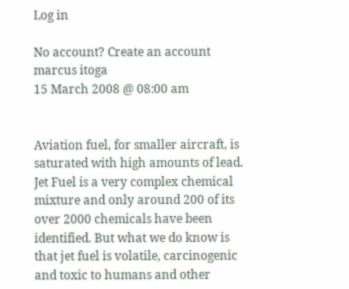Log in

No account? Create an account
marcus itoga
15 March 2008 @ 08:00 am


Aviation fuel, for smaller aircraft, is saturated with high amounts of lead. Jet Fuel is a very complex chemical mixture and only around 200 of its over 2000 chemicals have been identified. But what we do know is that jet fuel is volatile, carcinogenic and toxic to humans and other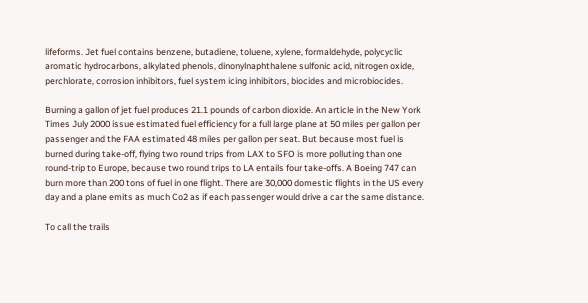lifeforms. Jet fuel contains benzene, butadiene, toluene, xylene, formaldehyde, polycyclic aromatic hydrocarbons, alkylated phenols, dinonylnaphthalene sulfonic acid, nitrogen oxide, perchlorate, corrosion inhibitors, fuel system icing inhibitors, biocides and microbiocides.

Burning a gallon of jet fuel produces 21.1 pounds of carbon dioxide. An article in the New York Times July 2000 issue estimated fuel efficiency for a full large plane at 50 miles per gallon per passenger and the FAA estimated 48 miles per gallon per seat. But because most fuel is burned during take-off, flying two round trips from LAX to SFO is more polluting than one round-trip to Europe, because two round trips to LA entails four take-offs. A Boeing 747 can burn more than 200 tons of fuel in one flight. There are 30,000 domestic flights in the US every day and a plane emits as much Co2 as if each passenger would drive a car the same distance.

To call the trails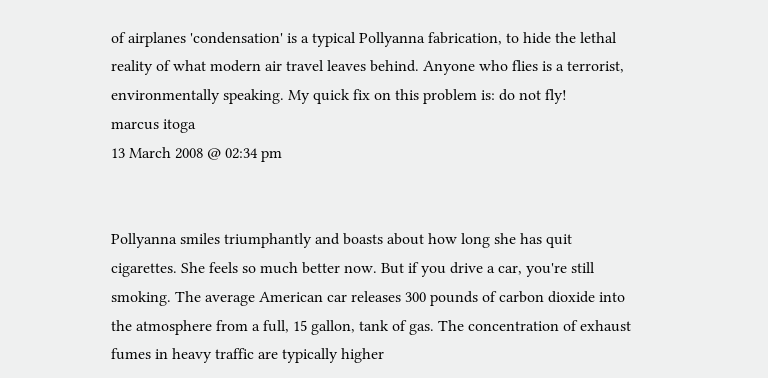of airplanes 'condensation' is a typical Pollyanna fabrication, to hide the lethal reality of what modern air travel leaves behind. Anyone who flies is a terrorist, environmentally speaking. My quick fix on this problem is: do not fly!
marcus itoga
13 March 2008 @ 02:34 pm


Pollyanna smiles triumphantly and boasts about how long she has quit cigarettes. She feels so much better now. But if you drive a car, you're still smoking. The average American car releases 300 pounds of carbon dioxide into the atmosphere from a full, 15 gallon, tank of gas. The concentration of exhaust fumes in heavy traffic are typically higher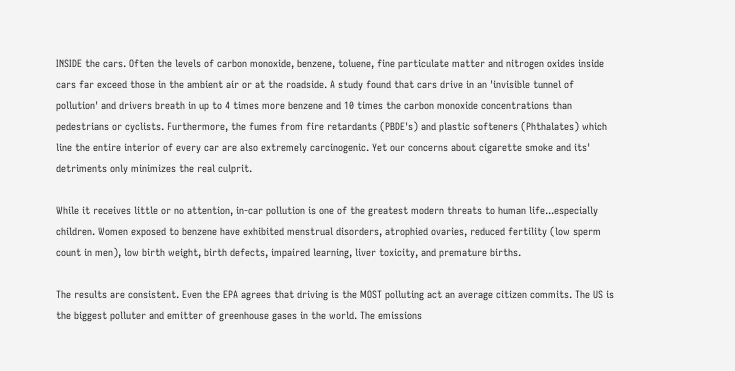INSIDE the cars. Often the levels of carbon monoxide, benzene, toluene, fine particulate matter and nitrogen oxides inside cars far exceed those in the ambient air or at the roadside. A study found that cars drive in an 'invisible tunnel of pollution' and drivers breath in up to 4 times more benzene and 10 times the carbon monoxide concentrations than pedestrians or cyclists. Furthermore, the fumes from fire retardants (PBDE's) and plastic softeners (Phthalates) which line the entire interior of every car are also extremely carcinogenic. Yet our concerns about cigarette smoke and its' detriments only minimizes the real culprit.

While it receives little or no attention, in-car pollution is one of the greatest modern threats to human life...especially children. Women exposed to benzene have exhibited menstrual disorders, atrophied ovaries, reduced fertility (low sperm count in men), low birth weight, birth defects, impaired learning, liver toxicity, and premature births.

The results are consistent. Even the EPA agrees that driving is the MOST polluting act an average citizen commits. The US is the biggest polluter and emitter of greenhouse gases in the world. The emissions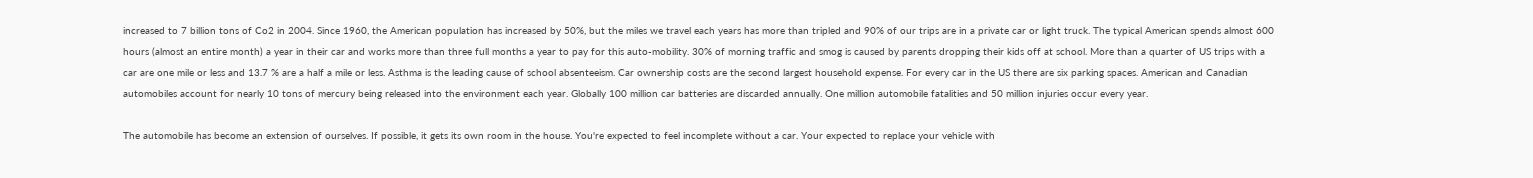increased to 7 billion tons of Co2 in 2004. Since 1960, the American population has increased by 50%, but the miles we travel each years has more than tripled and 90% of our trips are in a private car or light truck. The typical American spends almost 600 hours (almost an entire month) a year in their car and works more than three full months a year to pay for this auto-mobility. 30% of morning traffic and smog is caused by parents dropping their kids off at school. More than a quarter of US trips with a car are one mile or less and 13.7 % are a half a mile or less. Asthma is the leading cause of school absenteeism. Car ownership costs are the second largest household expense. For every car in the US there are six parking spaces. American and Canadian automobiles account for nearly 10 tons of mercury being released into the environment each year. Globally 100 million car batteries are discarded annually. One million automobile fatalities and 50 million injuries occur every year.

The automobile has become an extension of ourselves. If possible, it gets its own room in the house. You're expected to feel incomplete without a car. Your expected to replace your vehicle with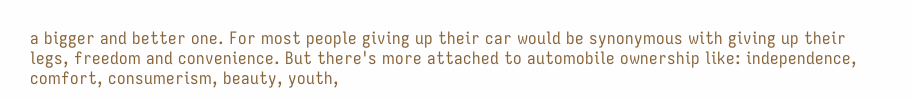a bigger and better one. For most people giving up their car would be synonymous with giving up their legs, freedom and convenience. But there's more attached to automobile ownership like: independence, comfort, consumerism, beauty, youth,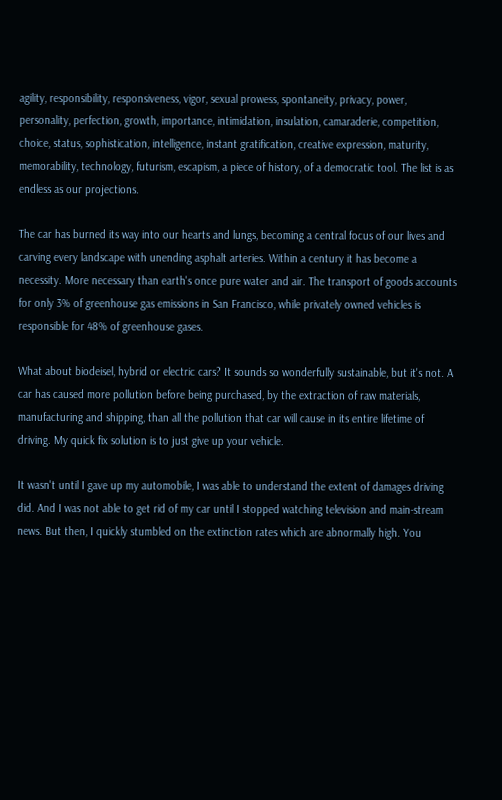agility, responsibility, responsiveness, vigor, sexual prowess, spontaneity, privacy, power, personality, perfection, growth, importance, intimidation, insulation, camaraderie, competition, choice, status, sophistication, intelligence, instant gratification, creative expression, maturity, memorability, technology, futurism, escapism, a piece of history, of a democratic tool. The list is as endless as our projections.

The car has burned its way into our hearts and lungs, becoming a central focus of our lives and carving every landscape with unending asphalt arteries. Within a century it has become a necessity. More necessary than earth's once pure water and air. The transport of goods accounts for only 3% of greenhouse gas emissions in San Francisco, while privately owned vehicles is responsible for 48% of greenhouse gases.

What about biodeisel, hybrid or electric cars? It sounds so wonderfully sustainable, but it's not. A car has caused more pollution before being purchased, by the extraction of raw materials, manufacturing and shipping, than all the pollution that car will cause in its entire lifetime of driving. My quick fix solution is to just give up your vehicle.

It wasn't until I gave up my automobile, I was able to understand the extent of damages driving did. And I was not able to get rid of my car until I stopped watching television and main-stream news. But then, I quickly stumbled on the extinction rates which are abnormally high. You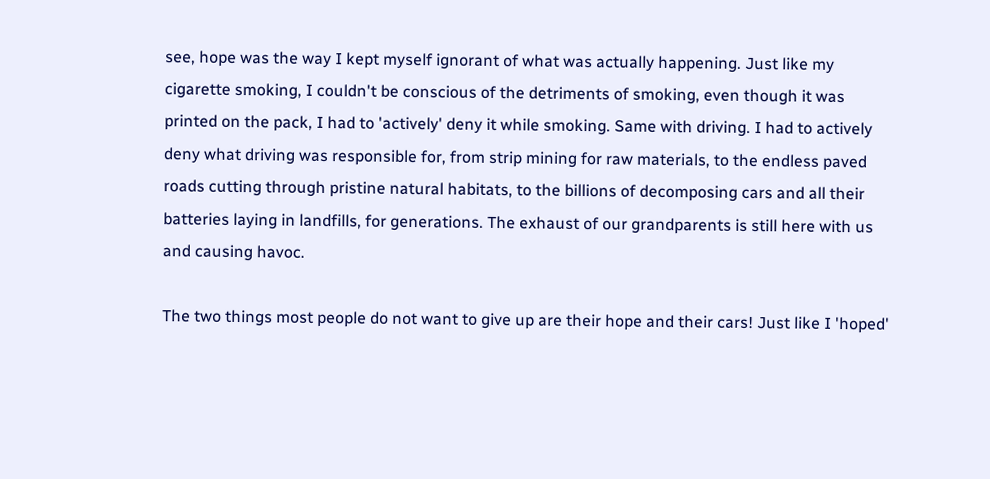see, hope was the way I kept myself ignorant of what was actually happening. Just like my cigarette smoking, I couldn't be conscious of the detriments of smoking, even though it was printed on the pack, I had to 'actively' deny it while smoking. Same with driving. I had to actively deny what driving was responsible for, from strip mining for raw materials, to the endless paved roads cutting through pristine natural habitats, to the billions of decomposing cars and all their batteries laying in landfills, for generations. The exhaust of our grandparents is still here with us and causing havoc.

The two things most people do not want to give up are their hope and their cars! Just like I 'hoped'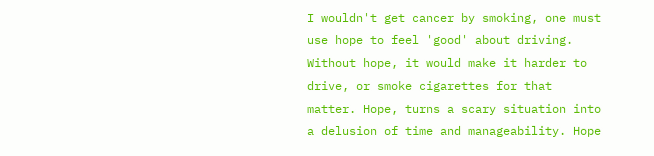I wouldn't get cancer by smoking, one must use hope to feel 'good' about driving. Without hope, it would make it harder to drive, or smoke cigarettes for that matter. Hope, turns a scary situation into a delusion of time and manageability. Hope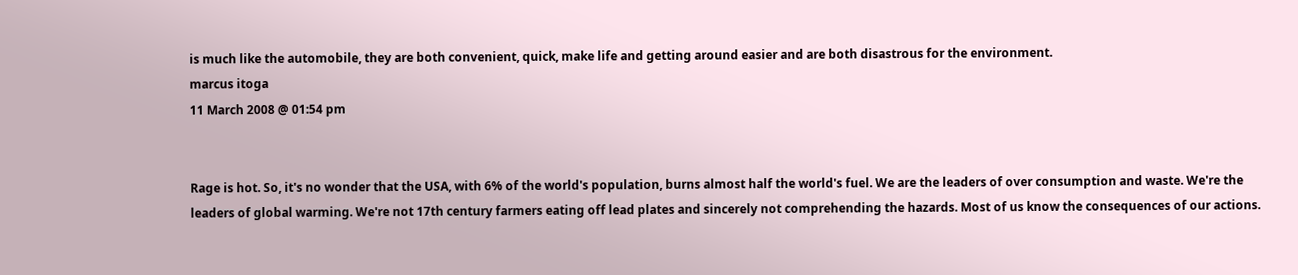is much like the automobile, they are both convenient, quick, make life and getting around easier and are both disastrous for the environment.
marcus itoga
11 March 2008 @ 01:54 pm


Rage is hot. So, it's no wonder that the USA, with 6% of the world's population, burns almost half the world's fuel. We are the leaders of over consumption and waste. We're the leaders of global warming. We're not 17th century farmers eating off lead plates and sincerely not comprehending the hazards. Most of us know the consequences of our actions.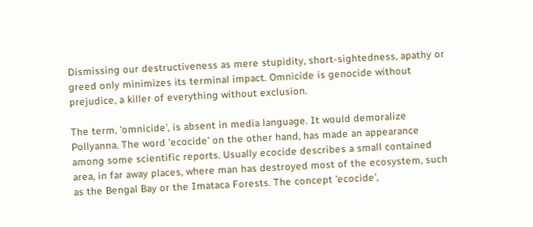Dismissing our destructiveness as mere stupidity, short-sightedness, apathy or greed only minimizes its terminal impact. Omnicide is genocide without prejudice, a killer of everything without exclusion.

The term, 'omnicide', is absent in media language. It would demoralize Pollyanna. The word 'ecocide' on the other hand, has made an appearance among some scientific reports. Usually ecocide describes a small contained area, in far away places, where man has destroyed most of the ecosystem, such as the Bengal Bay or the Imataca Forests. The concept 'ecocide',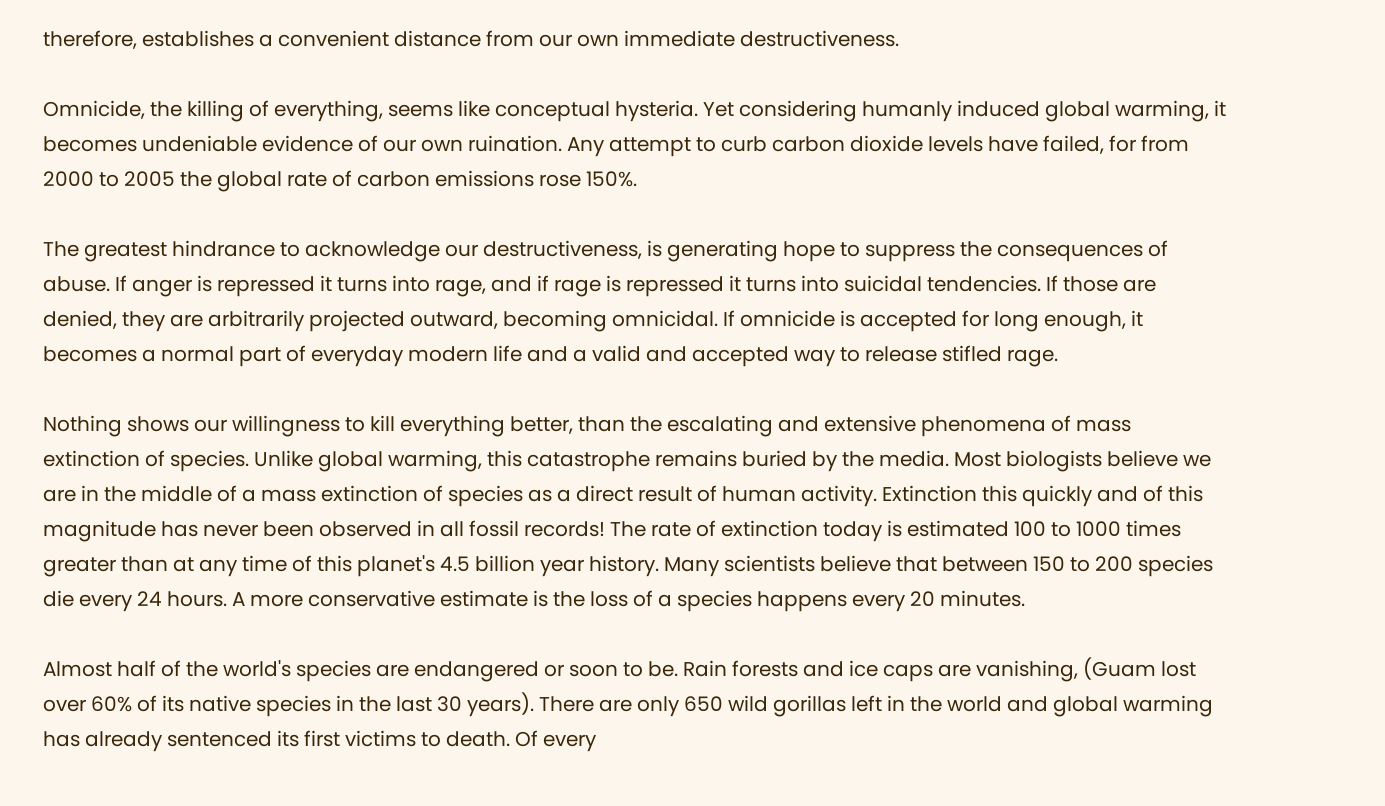therefore, establishes a convenient distance from our own immediate destructiveness.

Omnicide, the killing of everything, seems like conceptual hysteria. Yet considering humanly induced global warming, it becomes undeniable evidence of our own ruination. Any attempt to curb carbon dioxide levels have failed, for from 2000 to 2005 the global rate of carbon emissions rose 150%.

The greatest hindrance to acknowledge our destructiveness, is generating hope to suppress the consequences of abuse. If anger is repressed it turns into rage, and if rage is repressed it turns into suicidal tendencies. If those are denied, they are arbitrarily projected outward, becoming omnicidal. If omnicide is accepted for long enough, it becomes a normal part of everyday modern life and a valid and accepted way to release stifled rage.

Nothing shows our willingness to kill everything better, than the escalating and extensive phenomena of mass extinction of species. Unlike global warming, this catastrophe remains buried by the media. Most biologists believe we are in the middle of a mass extinction of species as a direct result of human activity. Extinction this quickly and of this magnitude has never been observed in all fossil records! The rate of extinction today is estimated 100 to 1000 times greater than at any time of this planet's 4.5 billion year history. Many scientists believe that between 150 to 200 species die every 24 hours. A more conservative estimate is the loss of a species happens every 20 minutes.

Almost half of the world's species are endangered or soon to be. Rain forests and ice caps are vanishing, (Guam lost over 60% of its native species in the last 30 years). There are only 650 wild gorillas left in the world and global warming has already sentenced its first victims to death. Of every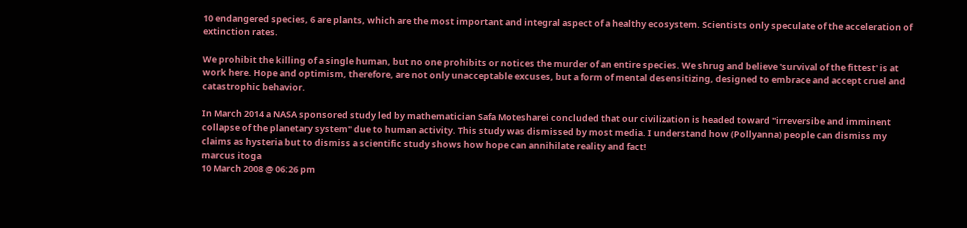10 endangered species, 6 are plants, which are the most important and integral aspect of a healthy ecosystem. Scientists only speculate of the acceleration of extinction rates.

We prohibit the killing of a single human, but no one prohibits or notices the murder of an entire species. We shrug and believe 'survival of the fittest' is at work here. Hope and optimism, therefore, are not only unacceptable excuses, but a form of mental desensitizing, designed to embrace and accept cruel and catastrophic behavior.

In March 2014 a NASA sponsored study led by mathematician Safa Motesharei concluded that our civilization is headed toward "irreversibe and imminent collapse of the planetary system" due to human activity. This study was dismissed by most media. I understand how (Pollyanna) people can dismiss my claims as hysteria but to dismiss a scientific study shows how hope can annihilate reality and fact!
marcus itoga
10 March 2008 @ 06:26 pm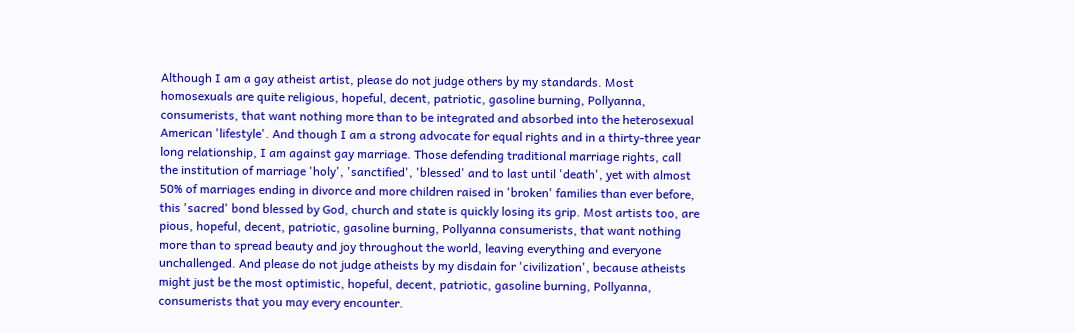Although I am a gay atheist artist, please do not judge others by my standards. Most homosexuals are quite religious, hopeful, decent, patriotic, gasoline burning, Pollyanna, consumerists, that want nothing more than to be integrated and absorbed into the heterosexual American 'lifestyle'. And though I am a strong advocate for equal rights and in a thirty-three year long relationship, I am against gay marriage. Those defending traditional marriage rights, call the institution of marriage 'holy', 'sanctified', 'blessed' and to last until 'death', yet with almost 50% of marriages ending in divorce and more children raised in 'broken' families than ever before, this 'sacred' bond blessed by God, church and state is quickly losing its grip. Most artists too, are pious, hopeful, decent, patriotic, gasoline burning, Pollyanna consumerists, that want nothing more than to spread beauty and joy throughout the world, leaving everything and everyone unchallenged. And please do not judge atheists by my disdain for 'civilization', because atheists might just be the most optimistic, hopeful, decent, patriotic, gasoline burning, Pollyanna, consumerists that you may every encounter.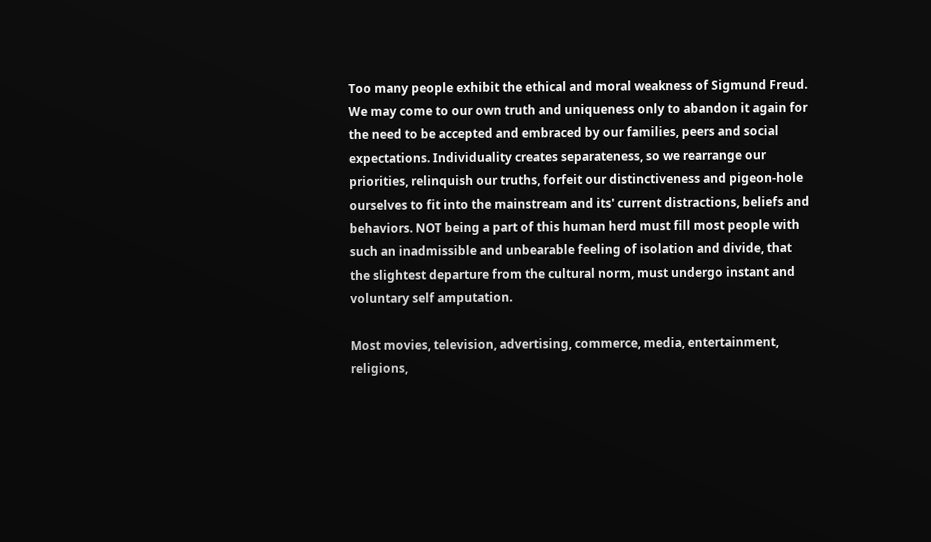Too many people exhibit the ethical and moral weakness of Sigmund Freud. We may come to our own truth and uniqueness only to abandon it again for the need to be accepted and embraced by our families, peers and social expectations. Individuality creates separateness, so we rearrange our priorities, relinquish our truths, forfeit our distinctiveness and pigeon-hole ourselves to fit into the mainstream and its' current distractions, beliefs and behaviors. NOT being a part of this human herd must fill most people with such an inadmissible and unbearable feeling of isolation and divide, that the slightest departure from the cultural norm, must undergo instant and voluntary self amputation.

Most movies, television, advertising, commerce, media, entertainment, religions,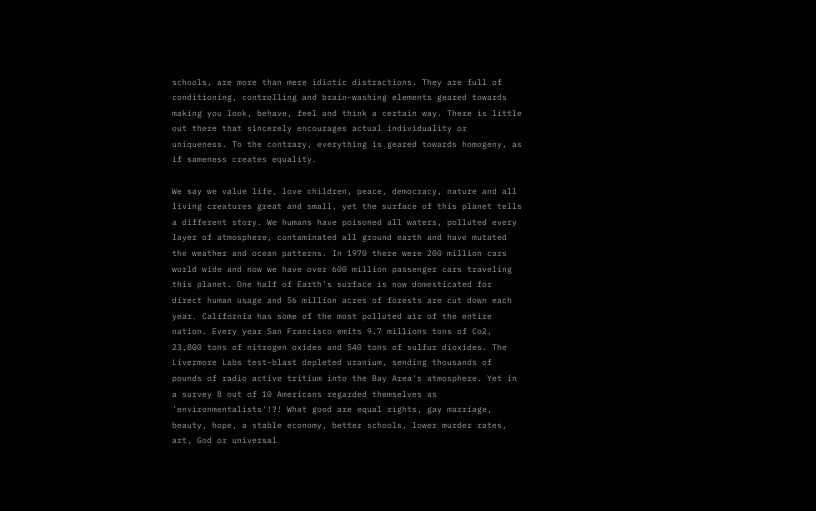schools, are more than mere idiotic distractions. They are full of conditioning, controlling and brain-washing elements geared towards making you look, behave, feel and think a certain way. There is little out there that sincerely encourages actual individuality or uniqueness. To the contrary, everything is geared towards homogeny, as if sameness creates equality.

We say we value life, love children, peace, democracy, nature and all living creatures great and small, yet the surface of this planet tells a different story. We humans have poisoned all waters, polluted every layer of atmosphere, contaminated all ground earth and have mutated the weather and ocean patterns. In 1970 there were 200 million cars world wide and now we have over 600 million passenger cars traveling this planet. One half of Earth's surface is now domesticated for direct human usage and 56 million acres of forests are cut down each year. California has some of the most polluted air of the entire nation. Every year San Francisco emits 9.7 millions tons of Co2, 23,800 tons of nitrogen oxides and 540 tons of sulfur dioxides. The Livermore Labs test-blast depleted uranium, sending thousands of pounds of radio active tritium into the Bay Area's atmosphere. Yet in a survey 8 out of 10 Americans regarded themselves as 'environmentalists'!?! What good are equal rights, gay marriage, beauty, hope, a stable economy, better schools, lower murder rates, art, God or universal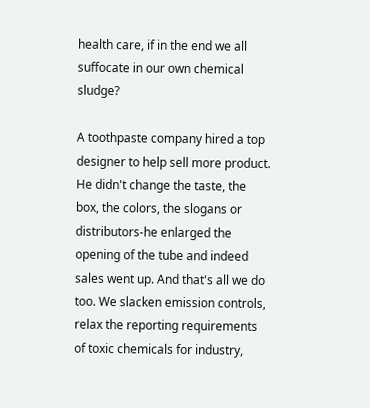health care, if in the end we all suffocate in our own chemical sludge?

A toothpaste company hired a top designer to help sell more product. He didn't change the taste, the box, the colors, the slogans or distributors-he enlarged the opening of the tube and indeed sales went up. And that's all we do too. We slacken emission controls, relax the reporting requirements of toxic chemicals for industry,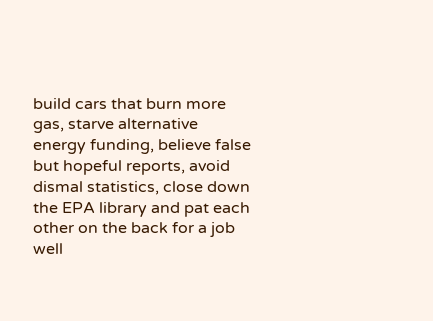build cars that burn more gas, starve alternative energy funding, believe false but hopeful reports, avoid dismal statistics, close down the EPA library and pat each other on the back for a job well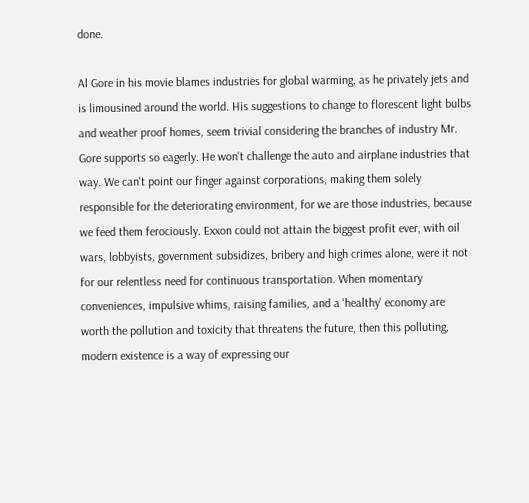done.

Al Gore in his movie blames industries for global warming, as he privately jets and is limousined around the world. His suggestions to change to florescent light bulbs and weather proof homes, seem trivial considering the branches of industry Mr. Gore supports so eagerly. He won't challenge the auto and airplane industries that way. We can't point our finger against corporations, making them solely responsible for the deteriorating environment, for we are those industries, because we feed them ferociously. Exxon could not attain the biggest profit ever, with oil wars, lobbyists, government subsidizes, bribery and high crimes alone, were it not for our relentless need for continuous transportation. When momentary conveniences, impulsive whims, raising families, and a 'healthy' economy are worth the pollution and toxicity that threatens the future, then this polluting, modern existence is a way of expressing our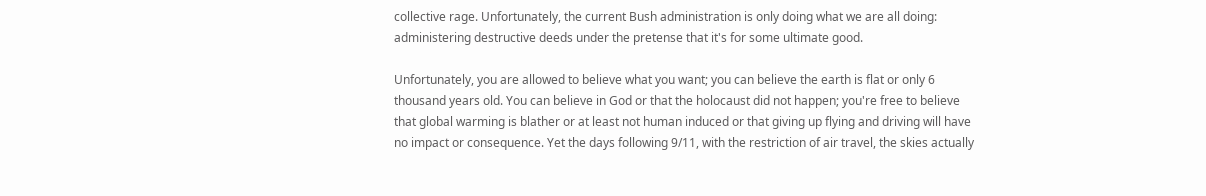collective rage. Unfortunately, the current Bush administration is only doing what we are all doing: administering destructive deeds under the pretense that it's for some ultimate good.

Unfortunately, you are allowed to believe what you want; you can believe the earth is flat or only 6 thousand years old. You can believe in God or that the holocaust did not happen; you're free to believe that global warming is blather or at least not human induced or that giving up flying and driving will have no impact or consequence. Yet the days following 9/11, with the restriction of air travel, the skies actually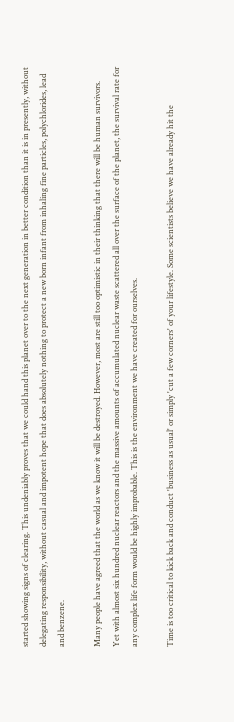started showing signs of clearing. This undeniably proves that we could hand this planet over to the next generation in better condition than it is in presently, without delegating responsibility, without casual and impotent hope that does absolutely nothing to protect a new born infant from inhaling fine particles, polychlorides, lead and benzene.

Many people have agreed that the world as we know it will be destroyed. However, most are still too optimistic in their thinking that there will be human survivors. Yet with almost six hundred nuclear reactors and the massive amounts of accumulated nuclear waste scattered all over the surface of the planet, the survival rate for any complex life form would be highly improbable. This is the environment we have created for ourselves.

Time is too critical to kick back and conduct 'business as usual' or simply 'cut a few corners' of your lifestyle. Some scientists believe we have already hit the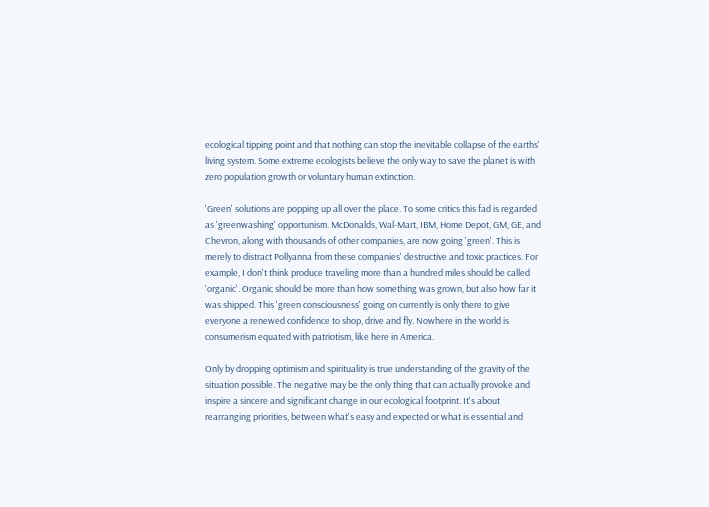ecological tipping point and that nothing can stop the inevitable collapse of the earths' living system. Some extreme ecologists believe the only way to save the planet is with zero population growth or voluntary human extinction.

'Green' solutions are popping up all over the place. To some critics this fad is regarded as 'greenwashing' opportunism. McDonalds, Wal-Mart, IBM, Home Depot, GM, GE, and Chevron, along with thousands of other companies, are now going 'green'. This is merely to distract Pollyanna from these companies' destructive and toxic practices. For example, I don't think produce traveling more than a hundred miles should be called 'organic'. Organic should be more than how something was grown, but also how far it was shipped. This 'green consciousness' going on currently is only there to give everyone a renewed confidence to shop, drive and fly. Nowhere in the world is consumerism equated with patriotism, like here in America.

Only by dropping optimism and spirituality is true understanding of the gravity of the situation possible. The negative may be the only thing that can actually provoke and inspire a sincere and significant change in our ecological footprint. It's about rearranging priorities, between what's easy and expected or what is essential and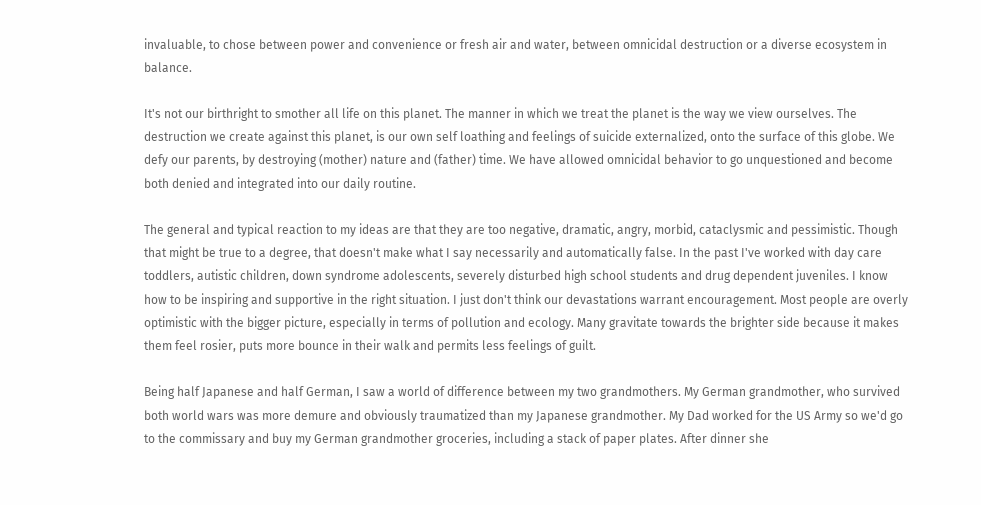invaluable, to chose between power and convenience or fresh air and water, between omnicidal destruction or a diverse ecosystem in balance.

It's not our birthright to smother all life on this planet. The manner in which we treat the planet is the way we view ourselves. The destruction we create against this planet, is our own self loathing and feelings of suicide externalized, onto the surface of this globe. We defy our parents, by destroying (mother) nature and (father) time. We have allowed omnicidal behavior to go unquestioned and become both denied and integrated into our daily routine.

The general and typical reaction to my ideas are that they are too negative, dramatic, angry, morbid, cataclysmic and pessimistic. Though that might be true to a degree, that doesn't make what I say necessarily and automatically false. In the past I've worked with day care toddlers, autistic children, down syndrome adolescents, severely disturbed high school students and drug dependent juveniles. I know how to be inspiring and supportive in the right situation. I just don't think our devastations warrant encouragement. Most people are overly optimistic with the bigger picture, especially in terms of pollution and ecology. Many gravitate towards the brighter side because it makes them feel rosier, puts more bounce in their walk and permits less feelings of guilt.

Being half Japanese and half German, I saw a world of difference between my two grandmothers. My German grandmother, who survived both world wars was more demure and obviously traumatized than my Japanese grandmother. My Dad worked for the US Army so we'd go to the commissary and buy my German grandmother groceries, including a stack of paper plates. After dinner she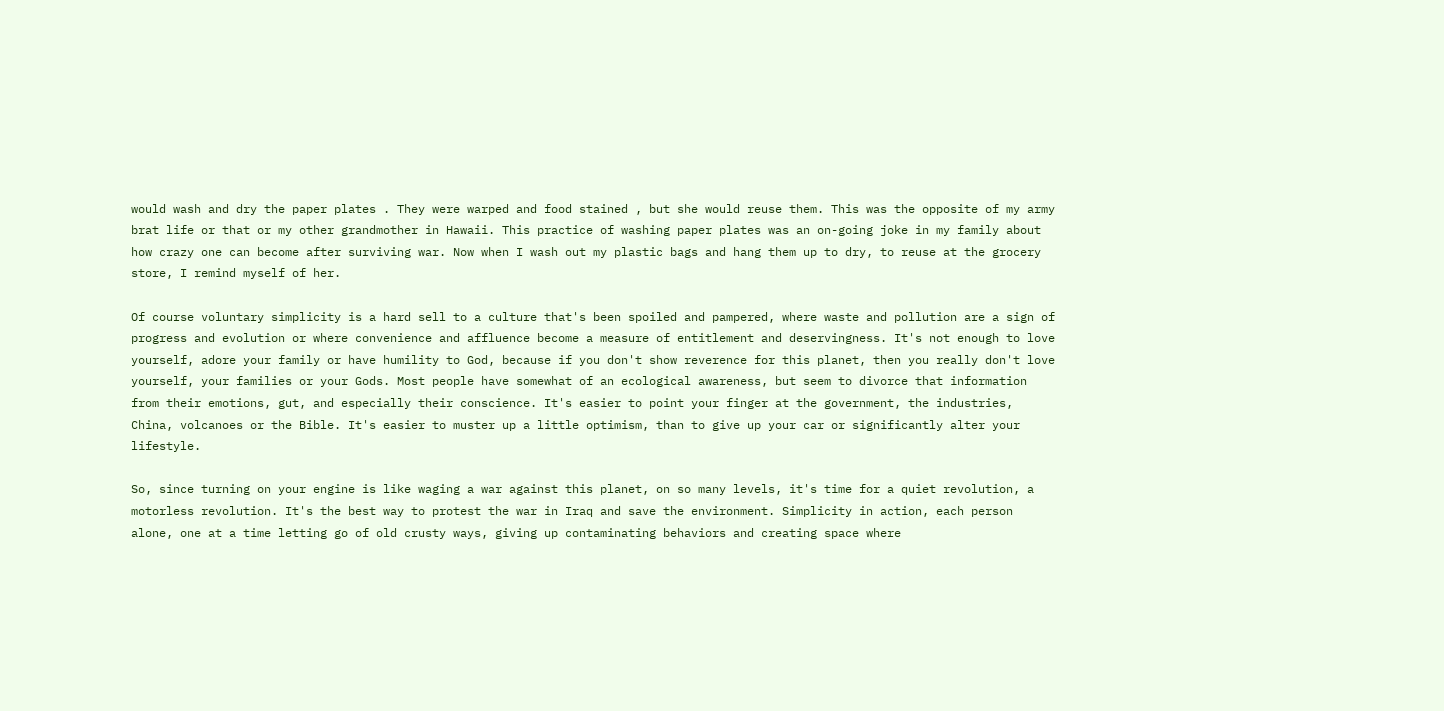would wash and dry the paper plates . They were warped and food stained , but she would reuse them. This was the opposite of my army brat life or that or my other grandmother in Hawaii. This practice of washing paper plates was an on-going joke in my family about how crazy one can become after surviving war. Now when I wash out my plastic bags and hang them up to dry, to reuse at the grocery store, I remind myself of her.

Of course voluntary simplicity is a hard sell to a culture that's been spoiled and pampered, where waste and pollution are a sign of progress and evolution or where convenience and affluence become a measure of entitlement and deservingness. It's not enough to love yourself, adore your family or have humility to God, because if you don't show reverence for this planet, then you really don't love yourself, your families or your Gods. Most people have somewhat of an ecological awareness, but seem to divorce that information from their emotions, gut, and especially their conscience. It's easier to point your finger at the government, the industries, China, volcanoes or the Bible. It's easier to muster up a little optimism, than to give up your car or significantly alter your lifestyle.

So, since turning on your engine is like waging a war against this planet, on so many levels, it's time for a quiet revolution, a motorless revolution. It's the best way to protest the war in Iraq and save the environment. Simplicity in action, each person alone, one at a time letting go of old crusty ways, giving up contaminating behaviors and creating space where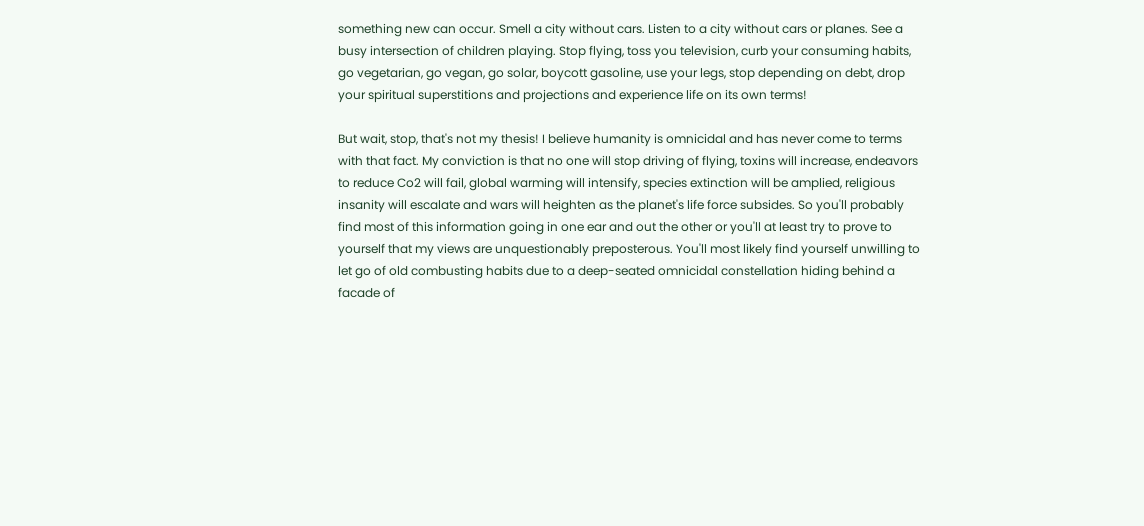something new can occur. Smell a city without cars. Listen to a city without cars or planes. See a busy intersection of children playing. Stop flying, toss you television, curb your consuming habits, go vegetarian, go vegan, go solar, boycott gasoline, use your legs, stop depending on debt, drop your spiritual superstitions and projections and experience life on its own terms!

But wait, stop, that's not my thesis! I believe humanity is omnicidal and has never come to terms with that fact. My conviction is that no one will stop driving of flying, toxins will increase, endeavors to reduce Co2 will fail, global warming will intensify, species extinction will be amplied, religious insanity will escalate and wars will heighten as the planet's life force subsides. So you'll probably find most of this information going in one ear and out the other or you'll at least try to prove to yourself that my views are unquestionably preposterous. You'll most likely find yourself unwilling to let go of old combusting habits due to a deep-seated omnicidal constellation hiding behind a facade of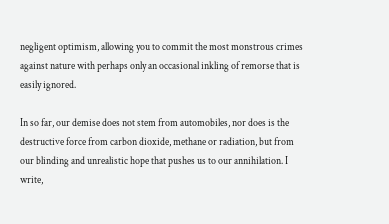negligent optimism, allowing you to commit the most monstrous crimes against nature with perhaps only an occasional inkling of remorse that is easily ignored.

In so far, our demise does not stem from automobiles, nor does is the destructive force from carbon dioxide, methane or radiation, but from our blinding and unrealistic hope that pushes us to our annihilation. I write,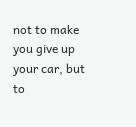not to make you give up your car, but to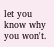let you know why you won't.